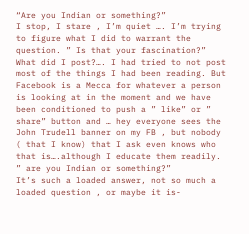“Are you Indian or something?”
I stop, I stare , I’m quiet …. I’m trying to figure what I did to warrant the question. ” Is that your fascination?”
What did I post?…. I had tried to not post most of the things I had been reading. But Facebook is a Mecca for whatever a person is looking at in the moment and we have been conditioned to push a ” like” or ” share” button and … hey everyone sees the John Trudell banner on my FB , but nobody ( that I know) that I ask even knows who that is….although I educate them readily.
” are you Indian or something?”
It’s such a loaded answer, not so much a loaded question , or maybe it is-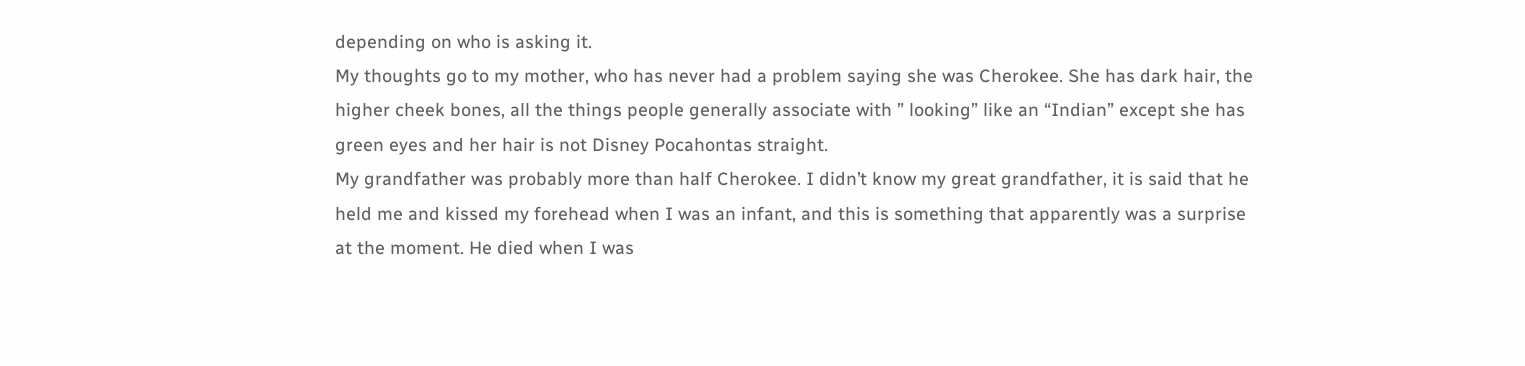depending on who is asking it.
My thoughts go to my mother, who has never had a problem saying she was Cherokee. She has dark hair, the higher cheek bones, all the things people generally associate with ” looking” like an “Indian” except she has green eyes and her hair is not Disney Pocahontas straight.
My grandfather was probably more than half Cherokee. I didn’t know my great grandfather, it is said that he held me and kissed my forehead when I was an infant, and this is something that apparently was a surprise at the moment. He died when I was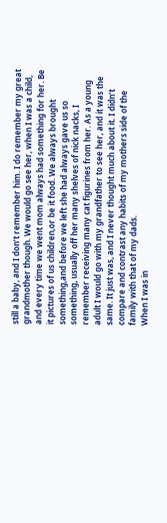still a baby, and I don’t remember him. I do remember my great grandmother though. We would go see her, when I was a child, and every time we went mom always had something for her. Be it pictures of us children,or be it food. We always brought something,and before we left she had always gave us so something, usually off her many shelves of nick nacks, I remember receiving many cat figurines from her. As a young adult I would go with my grandfather to see her, and it was the same. It just was, and I never thought much about it. I didn’t compare and contrast any habits of my mothers side of the family with that of my dads.
When I was in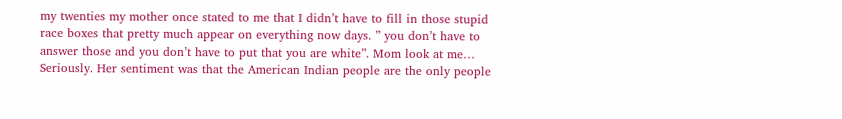my twenties my mother once stated to me that I didn’t have to fill in those stupid race boxes that pretty much appear on everything now days. ” you don’t have to answer those and you don’t have to put that you are white”. Mom look at me… Seriously. Her sentiment was that the American Indian people are the only people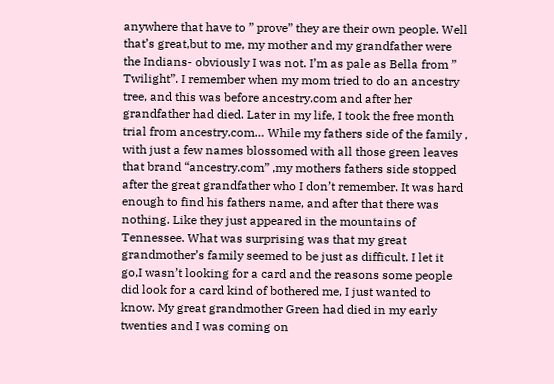anywhere that have to ” prove” they are their own people. Well that’s great,but to me, my mother and my grandfather were the Indians- obviously I was not. I’m as pale as Bella from ” Twilight”. I remember when my mom tried to do an ancestry tree, and this was before ancestry.com and after her grandfather had died. Later in my life, I took the free month trial from ancestry.com… While my fathers side of the family , with just a few names blossomed with all those green leaves that brand “ancestry.com” ,my mothers fathers side stopped after the great grandfather who I don’t remember. It was hard enough to find his fathers name, and after that there was nothing. Like they just appeared in the mountains of Tennessee. What was surprising was that my great grandmother’s family seemed to be just as difficult. I let it go,I wasn’t looking for a card and the reasons some people did look for a card kind of bothered me, I just wanted to know. My great grandmother Green had died in my early twenties and I was coming on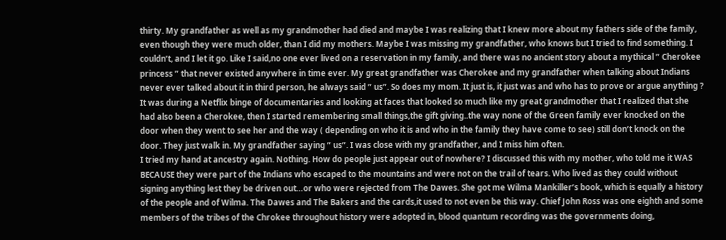thirty. My grandfather as well as my grandmother had died and maybe I was realizing that I knew more about my fathers side of the family, even though they were much older, than I did my mothers. Maybe I was missing my grandfather, who knows but I tried to find something. I couldn’t, and I let it go. Like I said,no one ever lived on a reservation in my family, and there was no ancient story about a mythical ” Cherokee princess ” that never existed anywhere in time ever. My great grandfather was Cherokee and my grandfather when talking about Indians never ever talked about it in third person, he always said ” us”. So does my mom. It just is, it just was and who has to prove or argue anything ?
It was during a Netflix binge of documentaries and looking at faces that looked so much like my great grandmother that I realized that she had also been a Cherokee, then I started remembering small things,the gift giving..the way none of the Green family ever knocked on the door when they went to see her and the way ( depending on who it is and who in the family they have come to see) still don’t knock on the door. They just walk in. My grandfather saying ” us”. I was close with my grandfather, and I miss him often.
I tried my hand at ancestry again. Nothing. How do people just appear out of nowhere? I discussed this with my mother, who told me it WAS BECAUSE they were part of the Indians who escaped to the mountains and were not on the trail of tears. Who lived as they could without signing anything lest they be driven out…or who were rejected from The Dawes. She got me Wilma Mankiller’s book, which is equally a history of the people and of Wilma. The Dawes and The Bakers and the cards,it used to not even be this way. Chief John Ross was one eighth and some members of the tribes of the Chrokee throughout history were adopted in, blood quantum recording was the governments doing,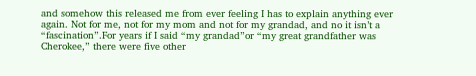and somehow this released me from ever feeling I has to explain anything ever again. Not for me, not for my mom and not for my grandad, and no it isn’t a “fascination”.For years if I said “my grandad”or “my great grandfather was Cherokee,” there were five other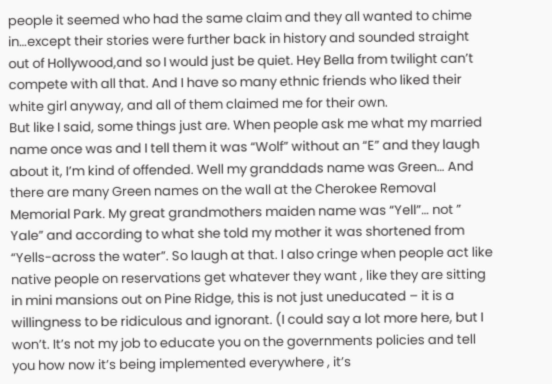people it seemed who had the same claim and they all wanted to chime in…except their stories were further back in history and sounded straight out of Hollywood,and so I would just be quiet. Hey Bella from twilight can’t compete with all that. And I have so many ethnic friends who liked their white girl anyway, and all of them claimed me for their own.
But like I said, some things just are. When people ask me what my married name once was and I tell them it was “Wolf” without an “E” and they laugh about it, I’m kind of offended. Well my granddads name was Green… And there are many Green names on the wall at the Cherokee Removal Memorial Park. My great grandmothers maiden name was “Yell”… not ” Yale” and according to what she told my mother it was shortened from “Yells-across the water”. So laugh at that. I also cringe when people act like native people on reservations get whatever they want , like they are sitting in mini mansions out on Pine Ridge, this is not just uneducated – it is a willingness to be ridiculous and ignorant. (I could say a lot more here, but I won’t. It’s not my job to educate you on the governments policies and tell you how now it’s being implemented everywhere , it’s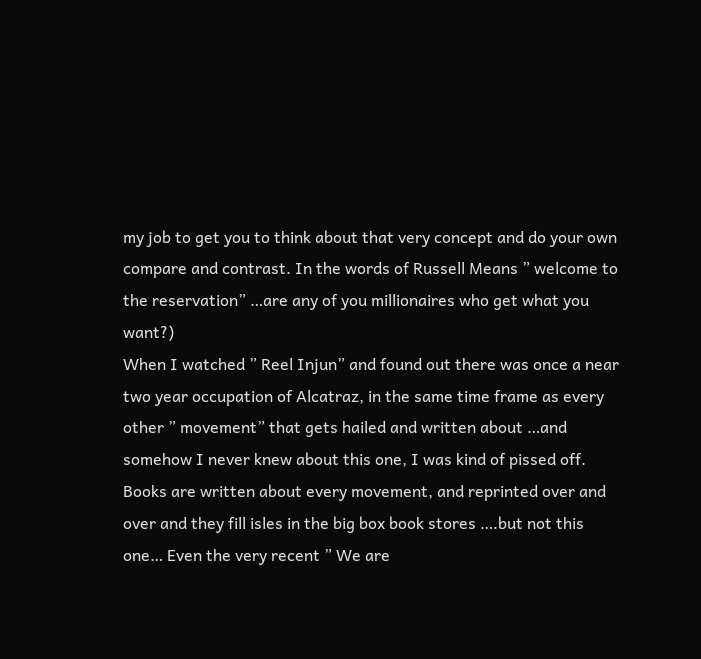my job to get you to think about that very concept and do your own compare and contrast. In the words of Russell Means ” welcome to the reservation” …are any of you millionaires who get what you want?)
When I watched ” Reel Injun” and found out there was once a near two year occupation of Alcatraz, in the same time frame as every other ” movement” that gets hailed and written about …and somehow I never knew about this one, I was kind of pissed off. Books are written about every movement, and reprinted over and over and they fill isles in the big box book stores ….but not this one… Even the very recent ” We are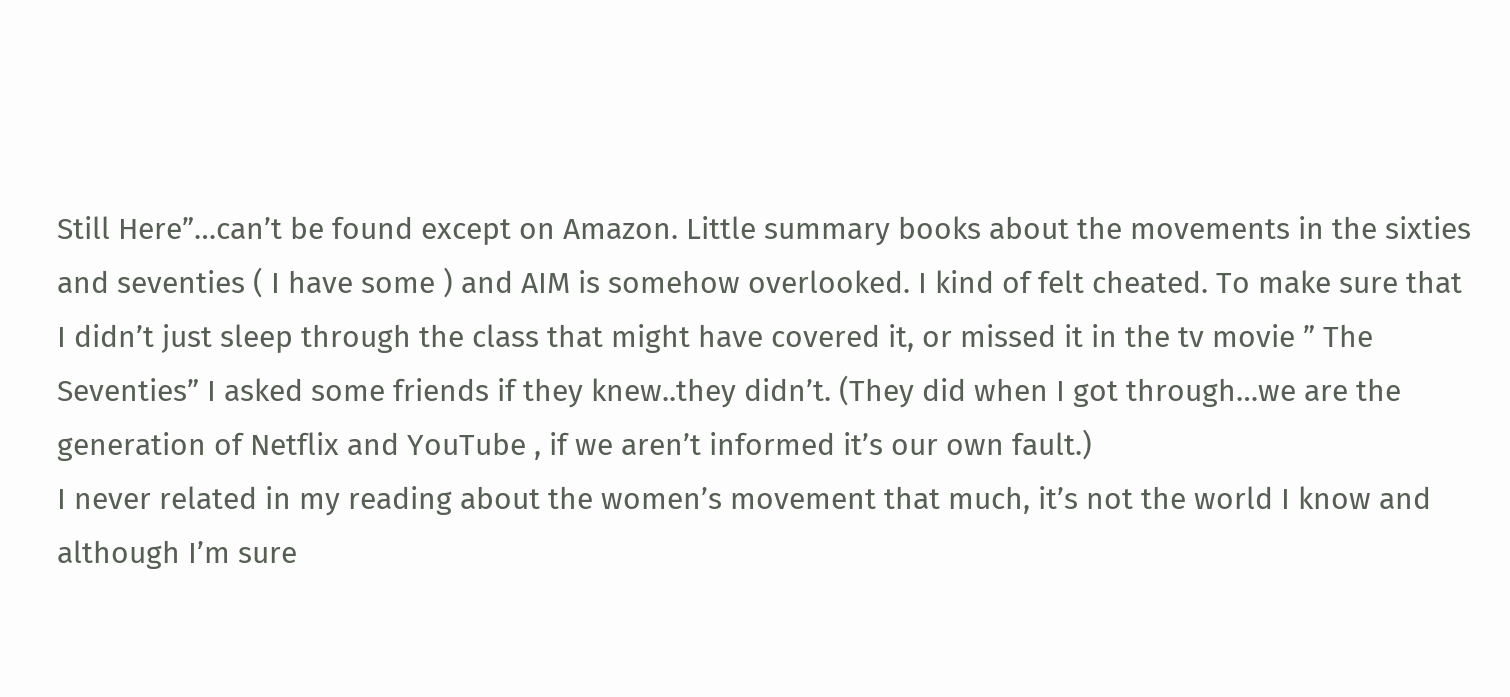Still Here”…can’t be found except on Amazon. Little summary books about the movements in the sixties and seventies ( I have some ) and AIM is somehow overlooked. I kind of felt cheated. To make sure that I didn’t just sleep through the class that might have covered it, or missed it in the tv movie ” The Seventies” I asked some friends if they knew..they didn’t. (They did when I got through…we are the generation of Netflix and YouTube , if we aren’t informed it’s our own fault.)
I never related in my reading about the women’s movement that much, it’s not the world I know and although I’m sure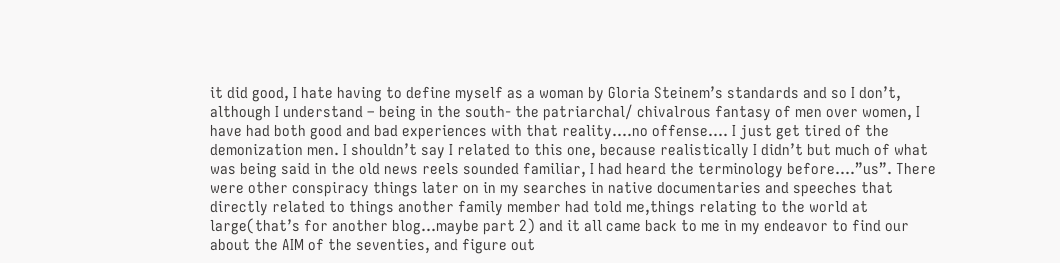it did good, I hate having to define myself as a woman by Gloria Steinem’s standards and so I don’t, although I understand – being in the south- the patriarchal/ chivalrous fantasy of men over women, I have had both good and bad experiences with that reality….no offense…. I just get tired of the demonization men. I shouldn’t say I related to this one, because realistically I didn’t but much of what was being said in the old news reels sounded familiar, I had heard the terminology before….”us”. There were other conspiracy things later on in my searches in native documentaries and speeches that directly related to things another family member had told me,things relating to the world at large(that’s for another blog…maybe part 2) and it all came back to me in my endeavor to find our about the AIM of the seventies, and figure out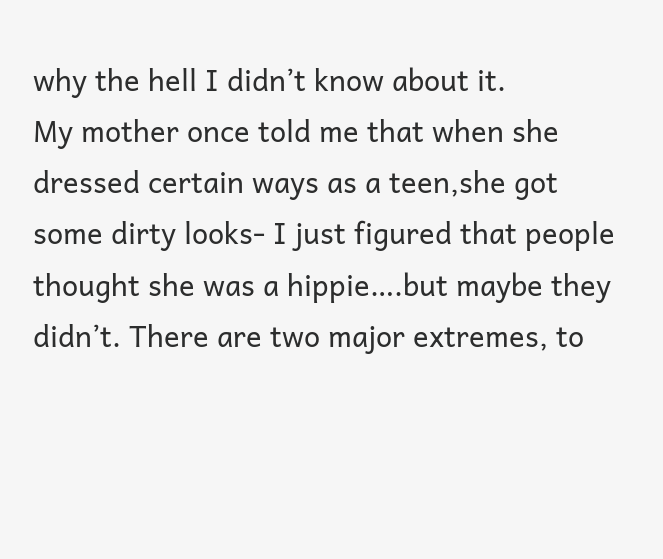why the hell I didn’t know about it.
My mother once told me that when she dressed certain ways as a teen,she got some dirty looks- I just figured that people thought she was a hippie….but maybe they didn’t. There are two major extremes, to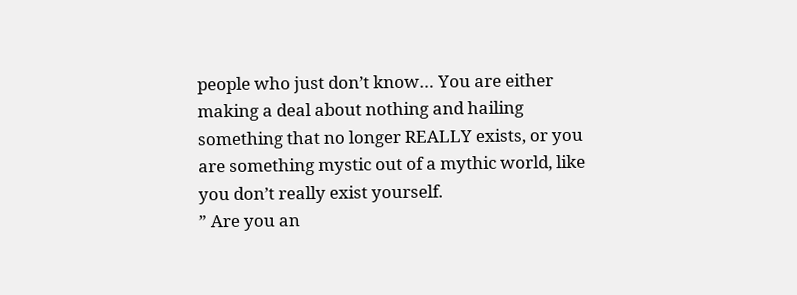people who just don’t know… You are either making a deal about nothing and hailing something that no longer REALLY exists, or you are something mystic out of a mythic world, like you don’t really exist yourself.
” Are you an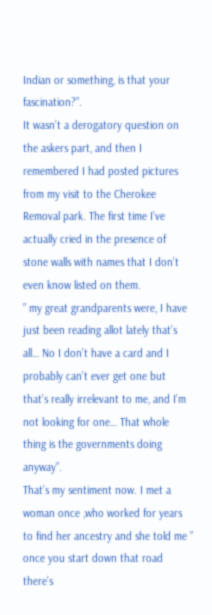Indian or something, is that your fascination?”.
It wasn’t a derogatory question on the askers part, and then I remembered I had posted pictures from my visit to the Cherokee Removal park. The first time I’ve actually cried in the presence of stone walls with names that I don’t even know listed on them.
” my great grandparents were, I have just been reading allot lately that’s all… No I don’t have a card and I probably can’t ever get one but that’s really irrelevant to me, and I’m not looking for one… That whole thing is the governments doing anyway”.
That’s my sentiment now. I met a woman once ,who worked for years to find her ancestry and she told me ” once you start down that road there’s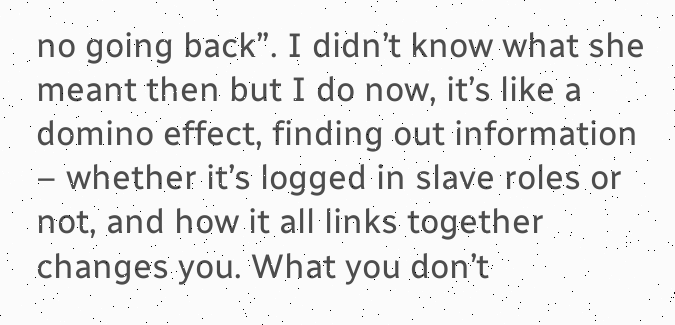no going back”. I didn’t know what she meant then but I do now, it’s like a domino effect, finding out information – whether it’s logged in slave roles or not, and how it all links together changes you. What you don’t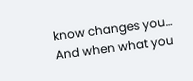know changes you… And when what you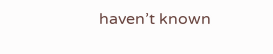haven’t known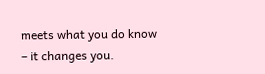meets what you do know – it changes you.